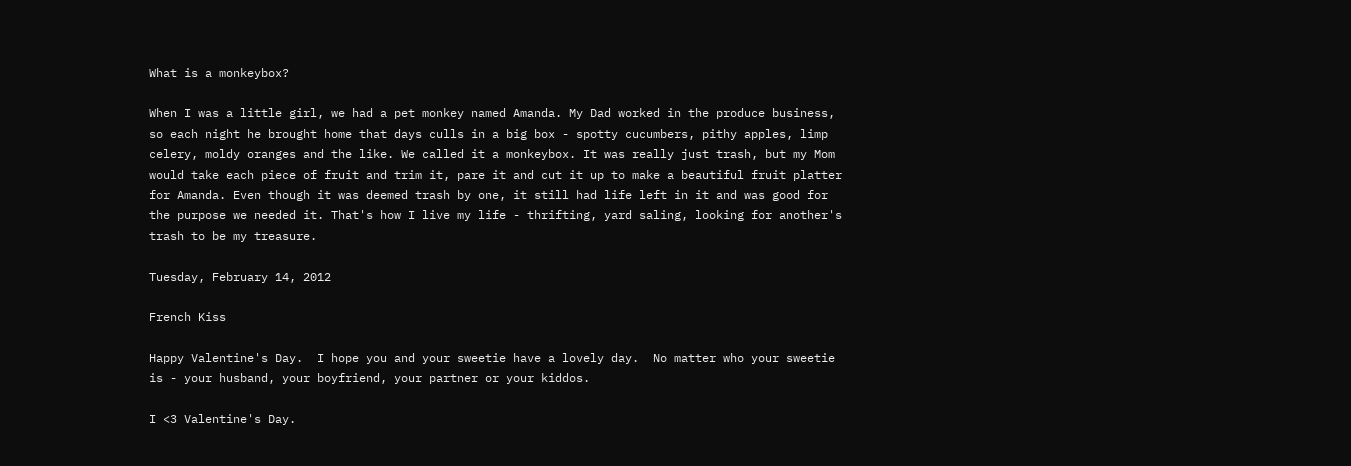What is a monkeybox?

When I was a little girl, we had a pet monkey named Amanda. My Dad worked in the produce business, so each night he brought home that days culls in a big box - spotty cucumbers, pithy apples, limp celery, moldy oranges and the like. We called it a monkeybox. It was really just trash, but my Mom would take each piece of fruit and trim it, pare it and cut it up to make a beautiful fruit platter for Amanda. Even though it was deemed trash by one, it still had life left in it and was good for the purpose we needed it. That's how I live my life - thrifting, yard saling, looking for another's trash to be my treasure.

Tuesday, February 14, 2012

French Kiss

Happy Valentine's Day.  I hope you and your sweetie have a lovely day.  No matter who your sweetie is - your husband, your boyfriend, your partner or your kiddos.

I <3 Valentine's Day.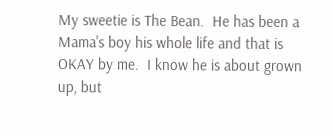My sweetie is The Bean.  He has been a Mama's boy his whole life and that is OKAY by me.  I know he is about grown up, but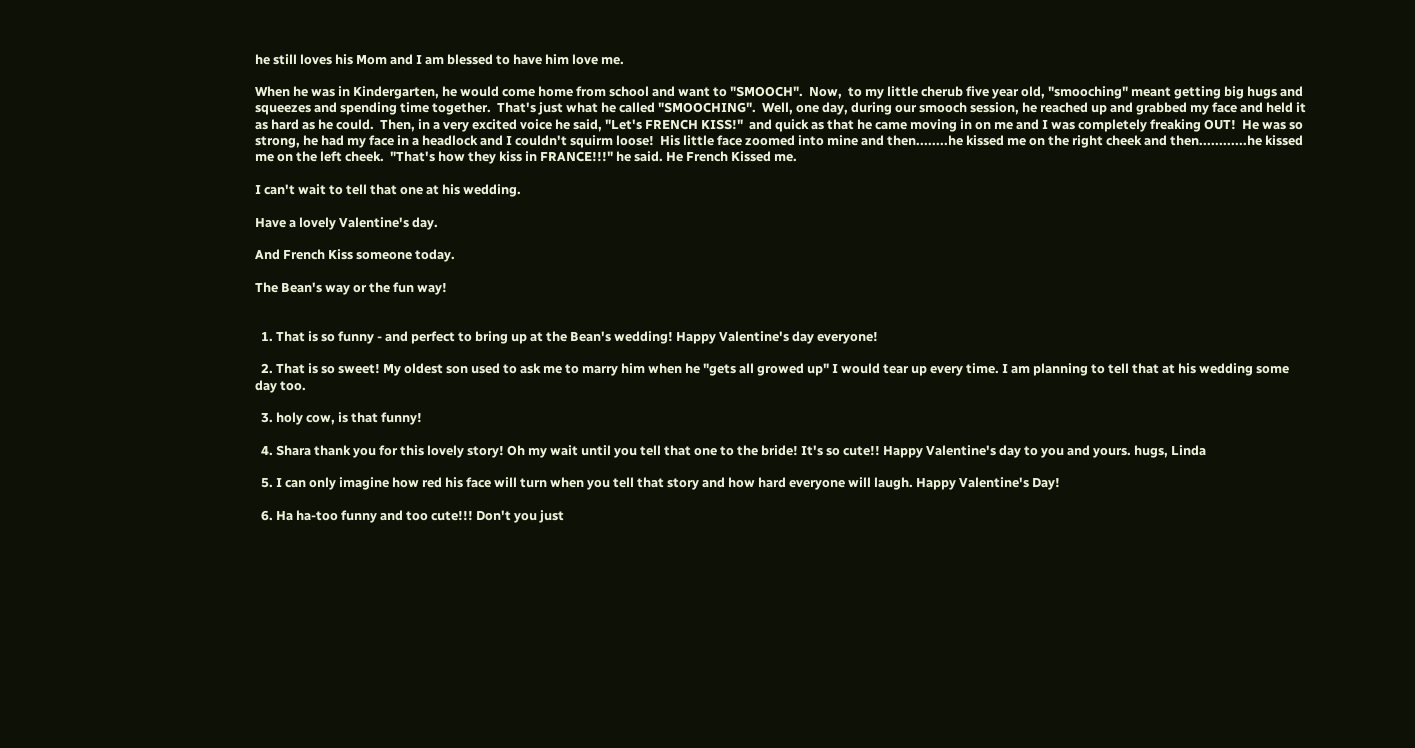he still loves his Mom and I am blessed to have him love me.

When he was in Kindergarten, he would come home from school and want to "SMOOCH".  Now,  to my little cherub five year old, "smooching" meant getting big hugs and squeezes and spending time together.  That's just what he called "SMOOCHING".  Well, one day, during our smooch session, he reached up and grabbed my face and held it as hard as he could.  Then, in a very excited voice he said, "Let's FRENCH KISS!"  and quick as that he came moving in on me and I was completely freaking OUT!  He was so strong, he had my face in a headlock and I couldn't squirm loose!  His little face zoomed into mine and then........he kissed me on the right cheek and then............he kissed me on the left cheek.  "That's how they kiss in FRANCE!!!" he said. He French Kissed me.

I can't wait to tell that one at his wedding.

Have a lovely Valentine's day.

And French Kiss someone today.

The Bean's way or the fun way!


  1. That is so funny - and perfect to bring up at the Bean's wedding! Happy Valentine's day everyone!

  2. That is so sweet! My oldest son used to ask me to marry him when he "gets all growed up" I would tear up every time. I am planning to tell that at his wedding some day too.

  3. holy cow, is that funny!

  4. Shara thank you for this lovely story! Oh my wait until you tell that one to the bride! It's so cute!! Happy Valentine's day to you and yours. hugs, Linda

  5. I can only imagine how red his face will turn when you tell that story and how hard everyone will laugh. Happy Valentine's Day!

  6. Ha ha-too funny and too cute!!! Don't you just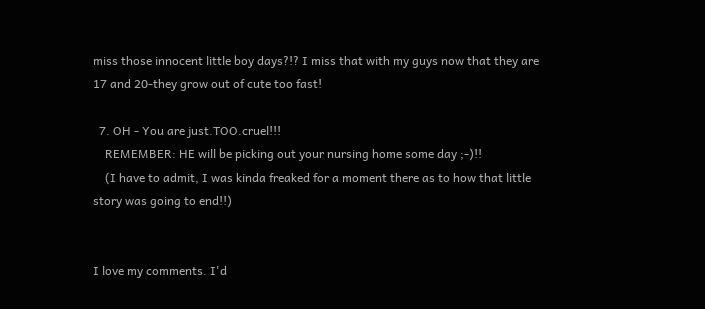miss those innocent little boy days?!? I miss that with my guys now that they are 17 and 20-they grow out of cute too fast!

  7. OH - You are just.TOO.cruel!!!
    REMEMBER: HE will be picking out your nursing home some day ;-)!!
    (I have to admit, I was kinda freaked for a moment there as to how that little story was going to end!!)


I love my comments. I'd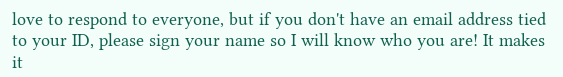love to respond to everyone, but if you don't have an email address tied to your ID, please sign your name so I will know who you are! It makes it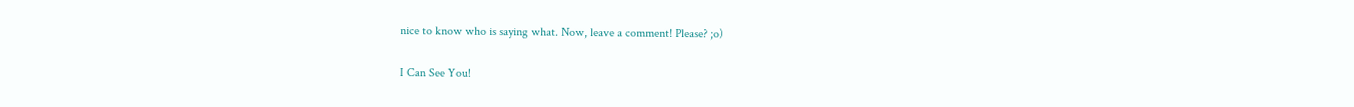nice to know who is saying what. Now, leave a comment! Please? ;o)

I Can See You!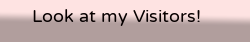Look at my Visitors!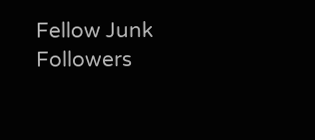Fellow Junk Followers